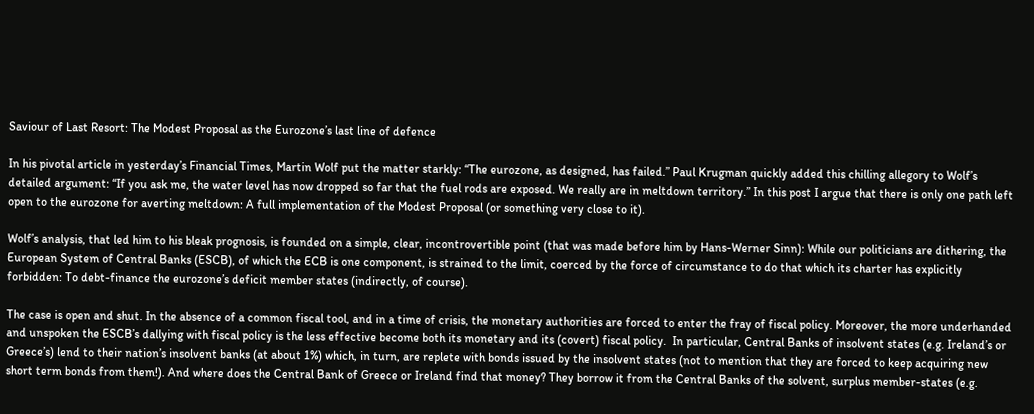Saviour of Last Resort: The Modest Proposal as the Eurozone’s last line of defence

In his pivotal article in yesterday’s Financial Times, Martin Wolf put the matter starkly: “The eurozone, as designed, has failed.” Paul Krugman quickly added this chilling allegory to Wolf’s detailed argument: “If you ask me, the water level has now dropped so far that the fuel rods are exposed. We really are in meltdown territory.” In this post I argue that there is only one path left open to the eurozone for averting meltdown: A full implementation of the Modest Proposal (or something very close to it).

Wolf’s analysis, that led him to his bleak prognosis, is founded on a simple, clear, incontrovertible point (that was made before him by Hans-Werner Sinn): While our politicians are dithering, the European System of Central Banks (ESCB), of which the ECB is one component, is strained to the limit, coerced by the force of circumstance to do that which its charter has explicitly forbidden: To debt-finance the eurozone’s deficit member states (indirectly, of course).

The case is open and shut. In the absence of a common fiscal tool, and in a time of crisis, the monetary authorities are forced to enter the fray of fiscal policy. Moreover, the more underhanded and unspoken the ESCB’s dallying with fiscal policy is the less effective become both its monetary and its (covert) fiscal policy.  In particular, Central Banks of insolvent states (e.g. Ireland’s or Greece’s) lend to their nation’s insolvent banks (at about 1%) which, in turn, are replete with bonds issued by the insolvent states (not to mention that they are forced to keep acquiring new short term bonds from them!). And where does the Central Bank of Greece or Ireland find that money? They borrow it from the Central Banks of the solvent, surplus member-states (e.g.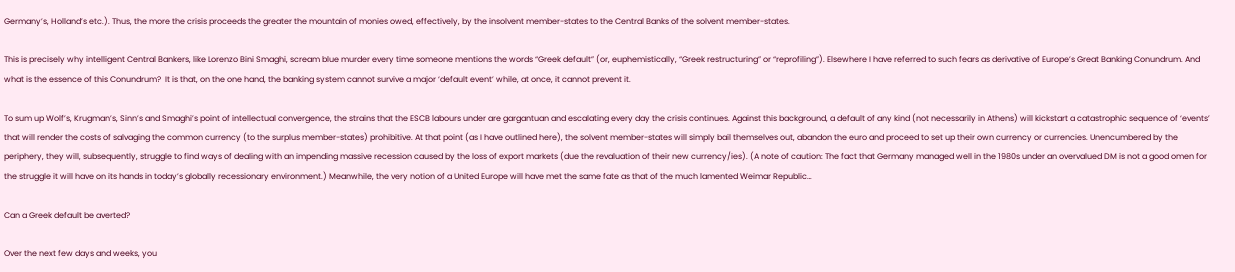Germany’s, Holland’s etc.). Thus, the more the crisis proceeds the greater the mountain of monies owed, effectively, by the insolvent member-states to the Central Banks of the solvent member-states.

This is precisely why intelligent Central Bankers, like Lorenzo Bini Smaghi, scream blue murder every time someone mentions the words “Greek default” (or, euphemistically, “Greek restructuring” or “reprofiling”). Elsewhere I have referred to such fears as derivative of Europe’s Great Banking Conundrum. And what is the essence of this Conundrum?  It is that, on the one hand, the banking system cannot survive a major ‘default event’ while, at once, it cannot prevent it.

To sum up Wolf’s, Krugman’s, Sinn’s and Smaghi’s point of intellectual convergence, the strains that the ESCB labours under are gargantuan and escalating every day the crisis continues. Against this background, a default of any kind (not necessarily in Athens) will kickstart a catastrophic sequence of ‘events’ that will render the costs of salvaging the common currency (to the surplus member-states) prohibitive. At that point (as I have outlined here), the solvent member-states will simply bail themselves out, abandon the euro and proceed to set up their own currency or currencies. Unencumbered by the periphery, they will, subsequently, struggle to find ways of dealing with an impending massive recession caused by the loss of export markets (due the revaluation of their new currency/ies). (A note of caution: The fact that Germany managed well in the 1980s under an overvalued DM is not a good omen for the struggle it will have on its hands in today’s globally recessionary environment.) Meanwhile, the very notion of a United Europe will have met the same fate as that of the much lamented Weimar Republic…

Can a Greek default be averted?

Over the next few days and weeks, you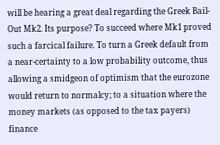will be hearing a great deal regarding the Greek Bail-Out Mk2. Its purpose? To succeed where Mk1 proved such a farcical failure. To turn a Greek default from a near-certainty to a low probability outcome, thus allowing a smidgeon of optimism that the eurozone would return to normalcy; to a situation where the money markets (as opposed to the tax payers) finance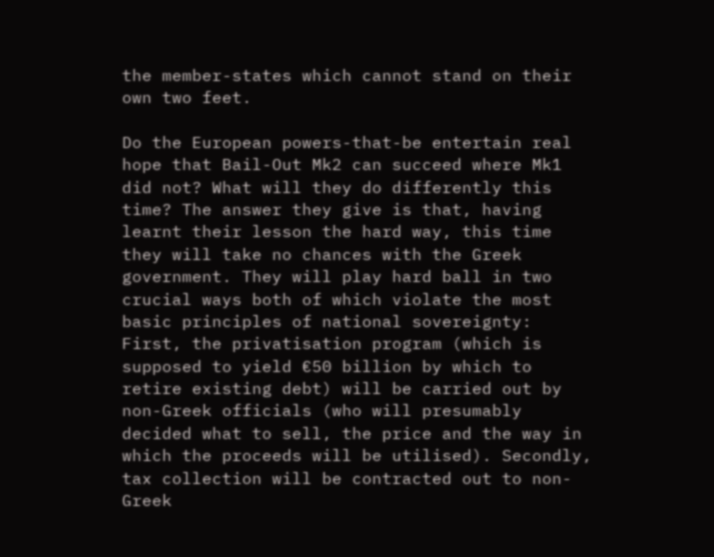the member-states which cannot stand on their own two feet.

Do the European powers-that-be entertain real hope that Bail-Out Mk2 can succeed where Mk1 did not? What will they do differently this time? The answer they give is that, having learnt their lesson the hard way, this time they will take no chances with the Greek government. They will play hard ball in two crucial ways both of which violate the most basic principles of national sovereignty: First, the privatisation program (which is supposed to yield €50 billion by which to retire existing debt) will be carried out by non-Greek officials (who will presumably decided what to sell, the price and the way in which the proceeds will be utilised). Secondly, tax collection will be contracted out to non-Greek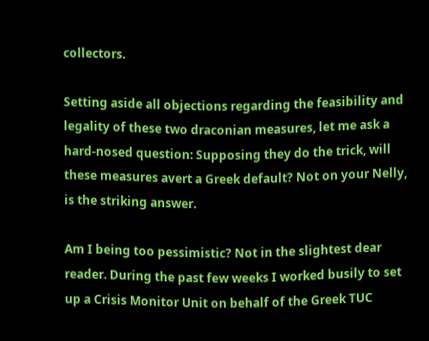collectors.

Setting aside all objections regarding the feasibility and legality of these two draconian measures, let me ask a hard-nosed question: Supposing they do the trick, will these measures avert a Greek default? Not on your Nelly, is the striking answer.

Am I being too pessimistic? Not in the slightest dear reader. During the past few weeks I worked busily to set up a Crisis Monitor Unit on behalf of the Greek TUC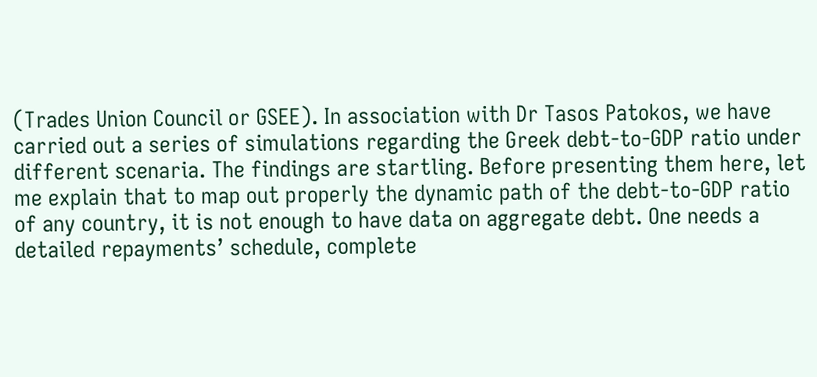(Trades Union Council or GSEE). In association with Dr Tasos Patokos, we have carried out a series of simulations regarding the Greek debt-to-GDP ratio under different scenaria. The findings are startling. Before presenting them here, let me explain that to map out properly the dynamic path of the debt-to-GDP ratio of any country, it is not enough to have data on aggregate debt. One needs a detailed repayments’ schedule, complete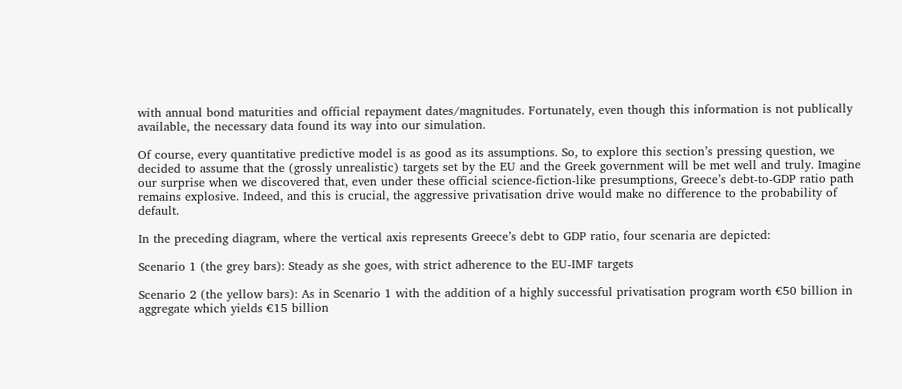with annual bond maturities and official repayment dates/magnitudes. Fortunately, even though this information is not publically available, the necessary data found its way into our simulation.

Of course, every quantitative predictive model is as good as its assumptions. So, to explore this section’s pressing question, we decided to assume that the (grossly unrealistic) targets set by the EU and the Greek government will be met well and truly. Imagine our surprise when we discovered that, even under these official science-fiction-like presumptions, Greece’s debt-to-GDP ratio path remains explosive. Indeed, and this is crucial, the aggressive privatisation drive would make no difference to the probability of default.

In the preceding diagram, where the vertical axis represents Greece’s debt to GDP ratio, four scenaria are depicted:

Scenario 1 (the grey bars): Steady as she goes, with strict adherence to the EU-IMF targets

Scenario 2 (the yellow bars): As in Scenario 1 with the addition of a highly successful privatisation program worth €50 billion in aggregate which yields €15 billion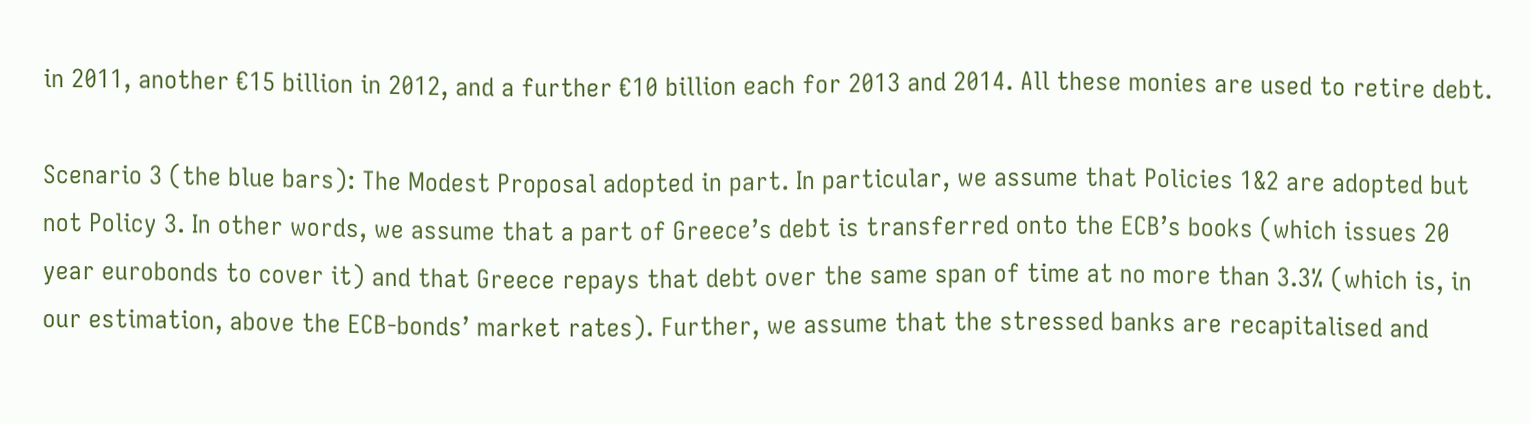in 2011, another €15 billion in 2012, and a further €10 billion each for 2013 and 2014. All these monies are used to retire debt.

Scenario 3 (the blue bars): The Modest Proposal adopted in part. In particular, we assume that Policies 1&2 are adopted but not Policy 3. In other words, we assume that a part of Greece’s debt is transferred onto the ECB’s books (which issues 20 year eurobonds to cover it) and that Greece repays that debt over the same span of time at no more than 3.3% (which is, in our estimation, above the ECB-bonds’ market rates). Further, we assume that the stressed banks are recapitalised and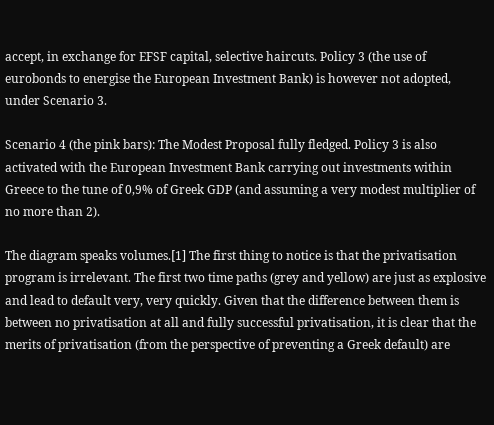accept, in exchange for EFSF capital, selective haircuts. Policy 3 (the use of eurobonds to energise the European Investment Bank) is however not adopted, under Scenario 3.

Scenario 4 (the pink bars): The Modest Proposal fully fledged. Policy 3 is also activated with the European Investment Bank carrying out investments within Greece to the tune of 0,9% of Greek GDP (and assuming a very modest multiplier of no more than 2).

The diagram speaks volumes.[1] The first thing to notice is that the privatisation program is irrelevant. The first two time paths (grey and yellow) are just as explosive and lead to default very, very quickly. Given that the difference between them is between no privatisation at all and fully successful privatisation, it is clear that the merits of privatisation (from the perspective of preventing a Greek default) are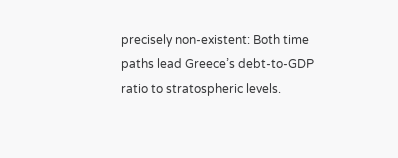precisely non-existent: Both time paths lead Greece’s debt-to-GDP ratio to stratospheric levels.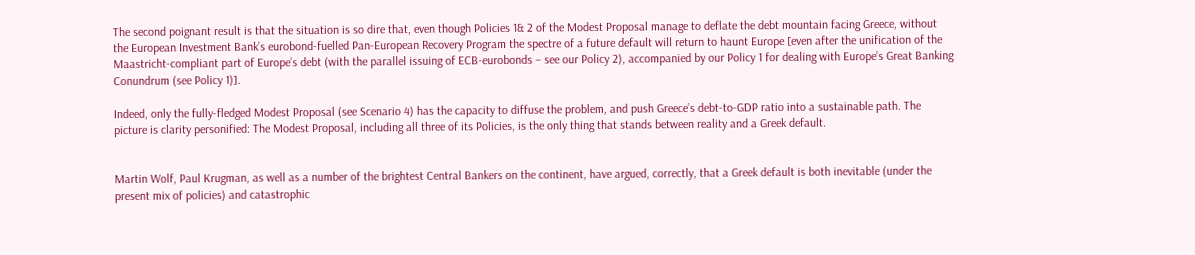The second poignant result is that the situation is so dire that, even though Policies 1& 2 of the Modest Proposal manage to deflate the debt mountain facing Greece, without the European Investment Bank’s eurobond-fuelled Pan-European Recovery Program the spectre of a future default will return to haunt Europe [even after the unification of the Maastricht-compliant part of Europe’s debt (with the parallel issuing of ECB-eurobonds – see our Policy 2), accompanied by our Policy 1 for dealing with Europe’s Great Banking Conundrum (see Policy 1)].

Indeed, only the fully-fledged Modest Proposal (see Scenario 4) has the capacity to diffuse the problem, and push Greece’s debt-to-GDP ratio into a sustainable path. The picture is clarity personified: The Modest Proposal, including all three of its Policies, is the only thing that stands between reality and a Greek default.


Martin Wolf, Paul Krugman, as well as a number of the brightest Central Bankers on the continent, have argued, correctly, that a Greek default is both inevitable (under the present mix of policies) and catastrophic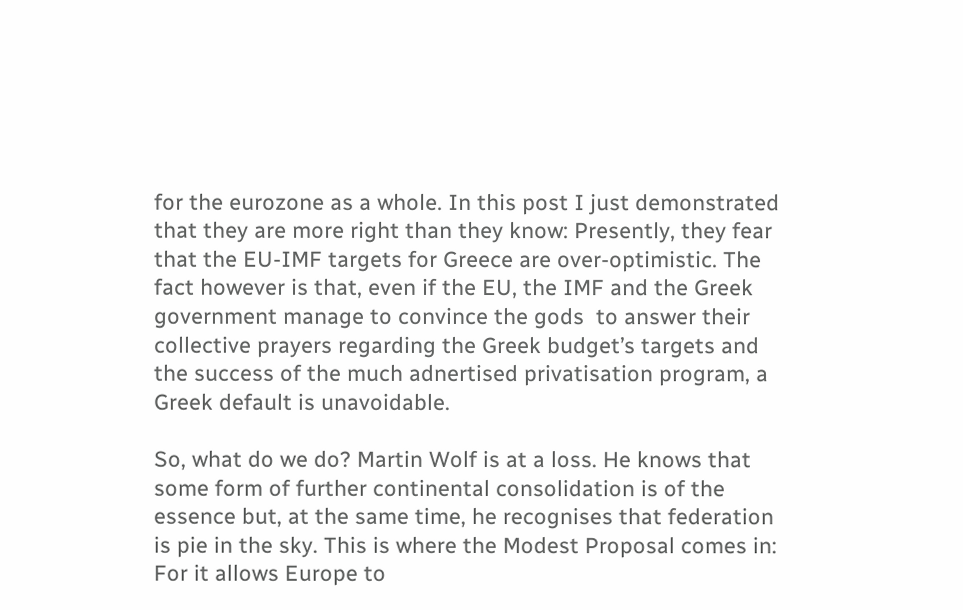for the eurozone as a whole. In this post I just demonstrated that they are more right than they know: Presently, they fear that the EU-IMF targets for Greece are over-optimistic. The fact however is that, even if the EU, the IMF and the Greek government manage to convince the gods  to answer their collective prayers regarding the Greek budget’s targets and the success of the much adnertised privatisation program, a Greek default is unavoidable.

So, what do we do? Martin Wolf is at a loss. He knows that some form of further continental consolidation is of the essence but, at the same time, he recognises that federation is pie in the sky. This is where the Modest Proposal comes in: For it allows Europe to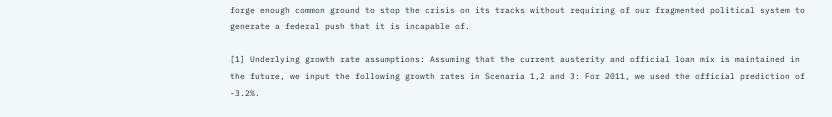forge enough common ground to stop the crisis on its tracks without requiring of our fragmented political system to generate a federal push that it is incapable of.

[1] Underlying growth rate assumptions: Assuming that the current austerity and official loan mix is maintained in the future, we input the following growth rates in Scenaria 1,2 and 3: For 2011, we used the official prediction of -3.2%.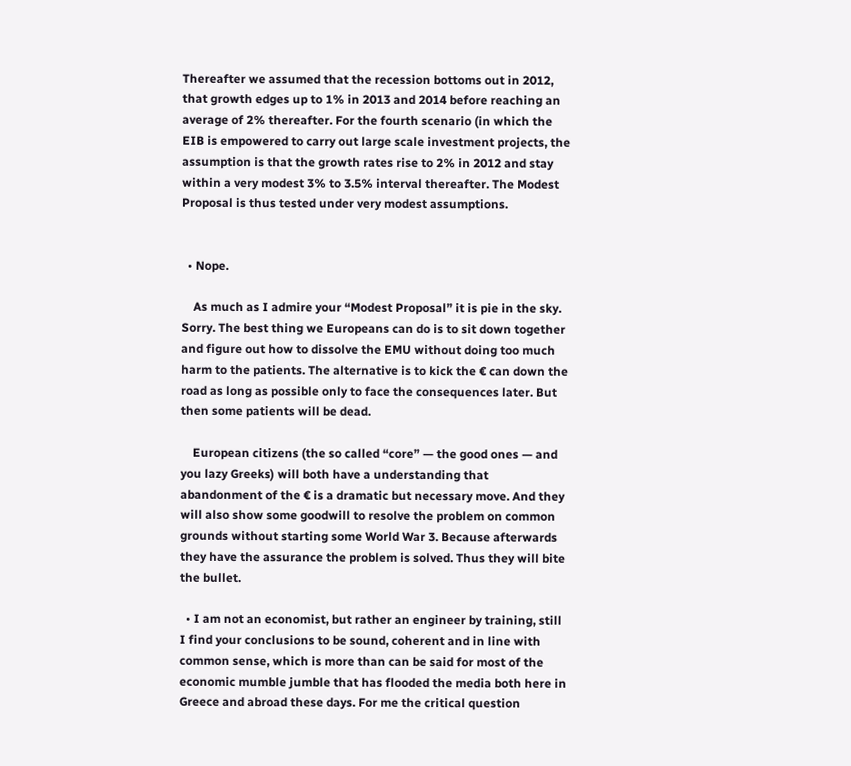Thereafter we assumed that the recession bottoms out in 2012, that growth edges up to 1% in 2013 and 2014 before reaching an average of 2% thereafter. For the fourth scenario (in which the EIB is empowered to carry out large scale investment projects, the assumption is that the growth rates rise to 2% in 2012 and stay within a very modest 3% to 3.5% interval thereafter. The Modest Proposal is thus tested under very modest assumptions.


  • Nope.

    As much as I admire your “Modest Proposal” it is pie in the sky. Sorry. The best thing we Europeans can do is to sit down together and figure out how to dissolve the EMU without doing too much harm to the patients. The alternative is to kick the € can down the road as long as possible only to face the consequences later. But then some patients will be dead.

    European citizens (the so called “core” — the good ones — and you lazy Greeks) will both have a understanding that abandonment of the € is a dramatic but necessary move. And they will also show some goodwill to resolve the problem on common grounds without starting some World War 3. Because afterwards they have the assurance the problem is solved. Thus they will bite the bullet.

  • I am not an economist, but rather an engineer by training, still I find your conclusions to be sound, coherent and in line with common sense, which is more than can be said for most of the economic mumble jumble that has flooded the media both here in Greece and abroad these days. For me the critical question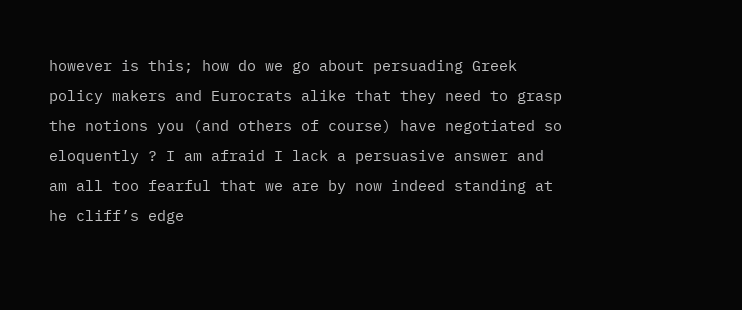however is this; how do we go about persuading Greek policy makers and Eurocrats alike that they need to grasp the notions you (and others of course) have negotiated so eloquently ? I am afraid I lack a persuasive answer and am all too fearful that we are by now indeed standing at he cliff’s edge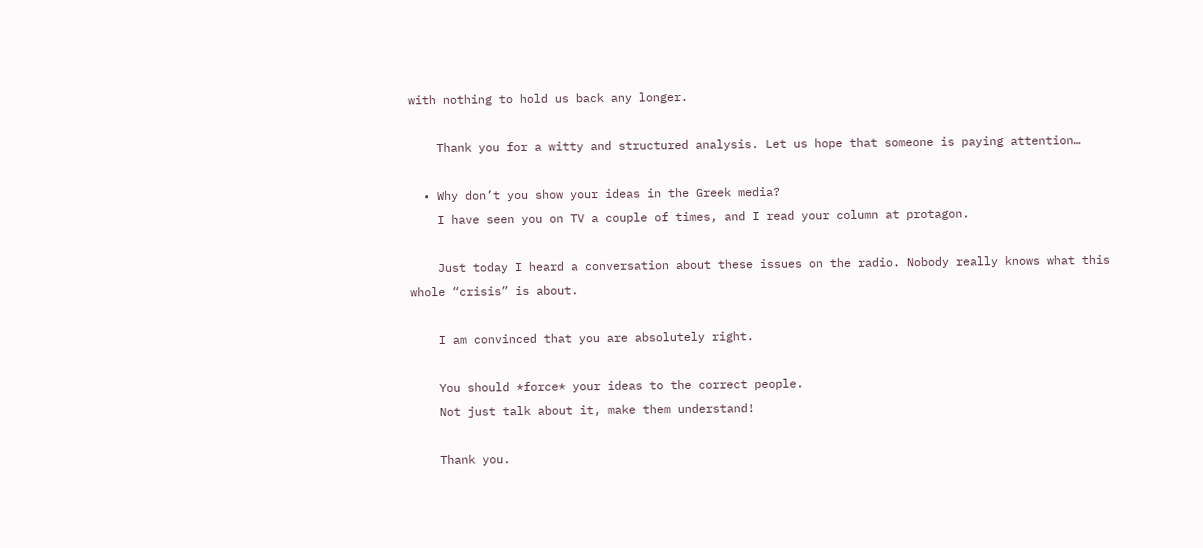with nothing to hold us back any longer.

    Thank you for a witty and structured analysis. Let us hope that someone is paying attention…

  • Why don’t you show your ideas in the Greek media?
    I have seen you on TV a couple of times, and I read your column at protagon.

    Just today I heard a conversation about these issues on the radio. Nobody really knows what this whole “crisis” is about.

    I am convinced that you are absolutely right.

    You should *force* your ideas to the correct people.
    Not just talk about it, make them understand!

    Thank you.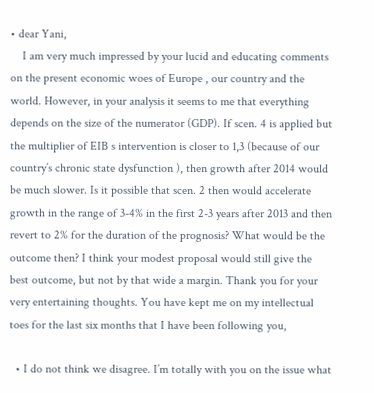• dear Yani,
    I am very much impressed by your lucid and educating comments on the present economic woes of Europe , our country and the world. However, in your analysis it seems to me that everything depends on the size of the numerator (GDP). If scen. 4 is applied but the multiplier of EIB s intervention is closer to 1,3 (because of our country’s chronic state dysfunction ), then growth after 2014 would be much slower. Is it possible that scen. 2 then would accelerate growth in the range of 3-4% in the first 2-3 years after 2013 and then revert to 2% for the duration of the prognosis? What would be the outcome then? I think your modest proposal would still give the best outcome, but not by that wide a margin. Thank you for your very entertaining thoughts. You have kept me on my intellectual toes for the last six months that I have been following you,

  • I do not think we disagree. I’m totally with you on the issue what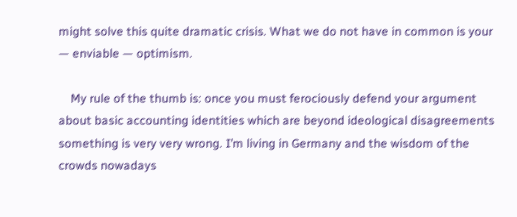might solve this quite dramatic crisis. What we do not have in common is your — enviable — optimism.

    My rule of the thumb is: once you must ferociously defend your argument about basic accounting identities which are beyond ideological disagreements something is very very wrong. I’m living in Germany and the wisdom of the crowds nowadays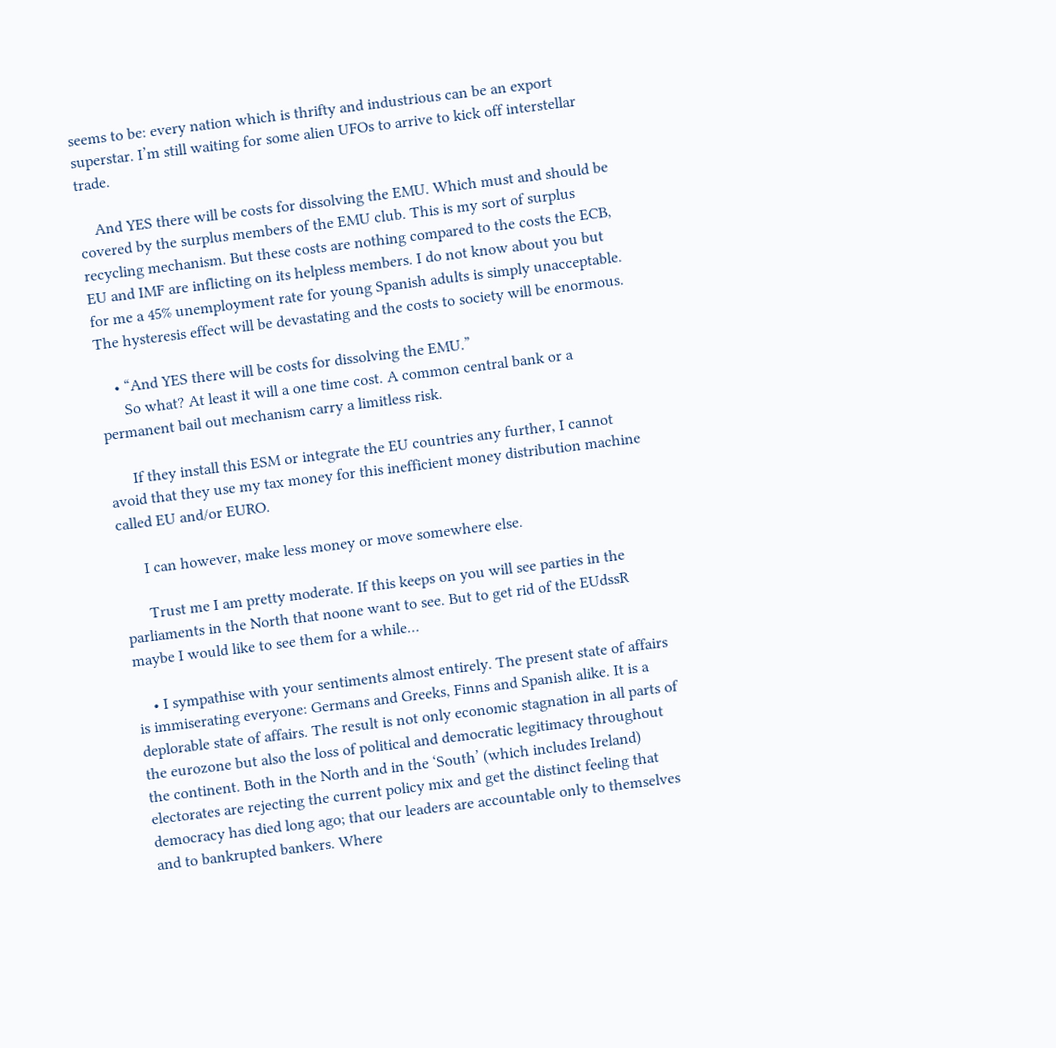seems to be: every nation which is thrifty and industrious can be an export superstar. I’m still waiting for some alien UFOs to arrive to kick off interstellar trade.

    And YES there will be costs for dissolving the EMU. Which must and should be covered by the surplus members of the EMU club. This is my sort of surplus recycling mechanism. But these costs are nothing compared to the costs the ECB, EU and IMF are inflicting on its helpless members. I do not know about you but for me a 45% unemployment rate for young Spanish adults is simply unacceptable. The hysteresis effect will be devastating and the costs to society will be enormous.

    • “And YES there will be costs for dissolving the EMU.”
      So what? At least it will a one time cost. A common central bank or a permanent bail out mechanism carry a limitless risk.

      If they install this ESM or integrate the EU countries any further, I cannot avoid that they use my tax money for this inefficient money distribution machine called EU and/or EURO.

      I can however, make less money or move somewhere else.

      Trust me I am pretty moderate. If this keeps on you will see parties in the parliaments in the North that noone want to see. But to get rid of the EUdssR maybe I would like to see them for a while…

    • I sympathise with your sentiments almost entirely. The present state of affairs is immiserating everyone: Germans and Greeks, Finns and Spanish alike. It is a deplorable state of affairs. The result is not only economic stagnation in all parts of the eurozone but also the loss of political and democratic legitimacy throughout the continent. Both in the North and in the ‘South’ (which includes Ireland) electorates are rejecting the current policy mix and get the distinct feeling that democracy has died long ago; that our leaders are accountable only to themselves and to bankrupted bankers. Where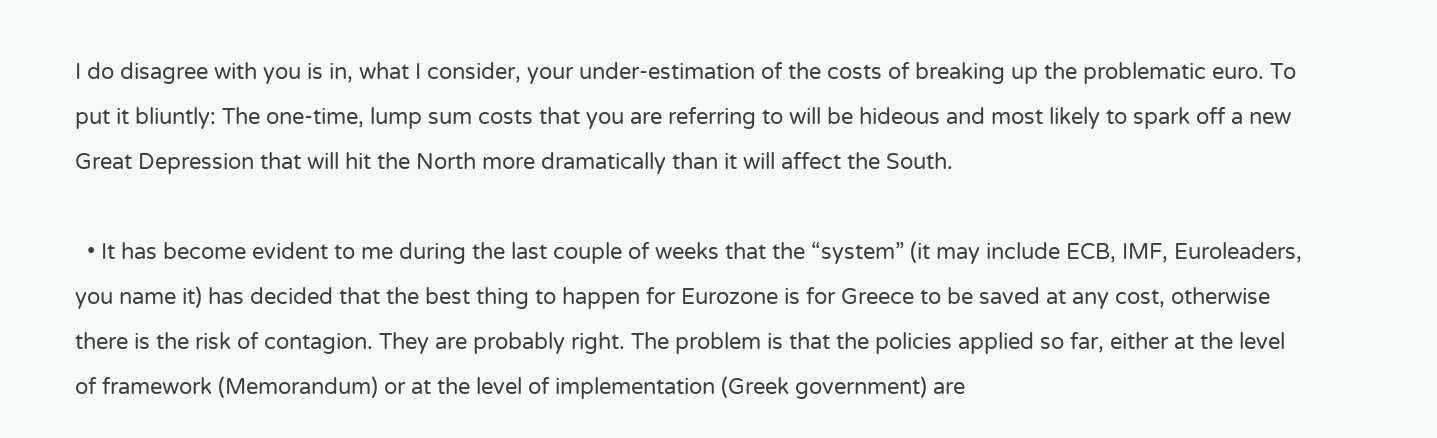I do disagree with you is in, what I consider, your under-estimation of the costs of breaking up the problematic euro. To put it bliuntly: The one-time, lump sum costs that you are referring to will be hideous and most likely to spark off a new Great Depression that will hit the North more dramatically than it will affect the South.

  • It has become evident to me during the last couple of weeks that the “system” (it may include ECB, IMF, Euroleaders, you name it) has decided that the best thing to happen for Eurozone is for Greece to be saved at any cost, otherwise there is the risk of contagion. They are probably right. The problem is that the policies applied so far, either at the level of framework (Memorandum) or at the level of implementation (Greek government) are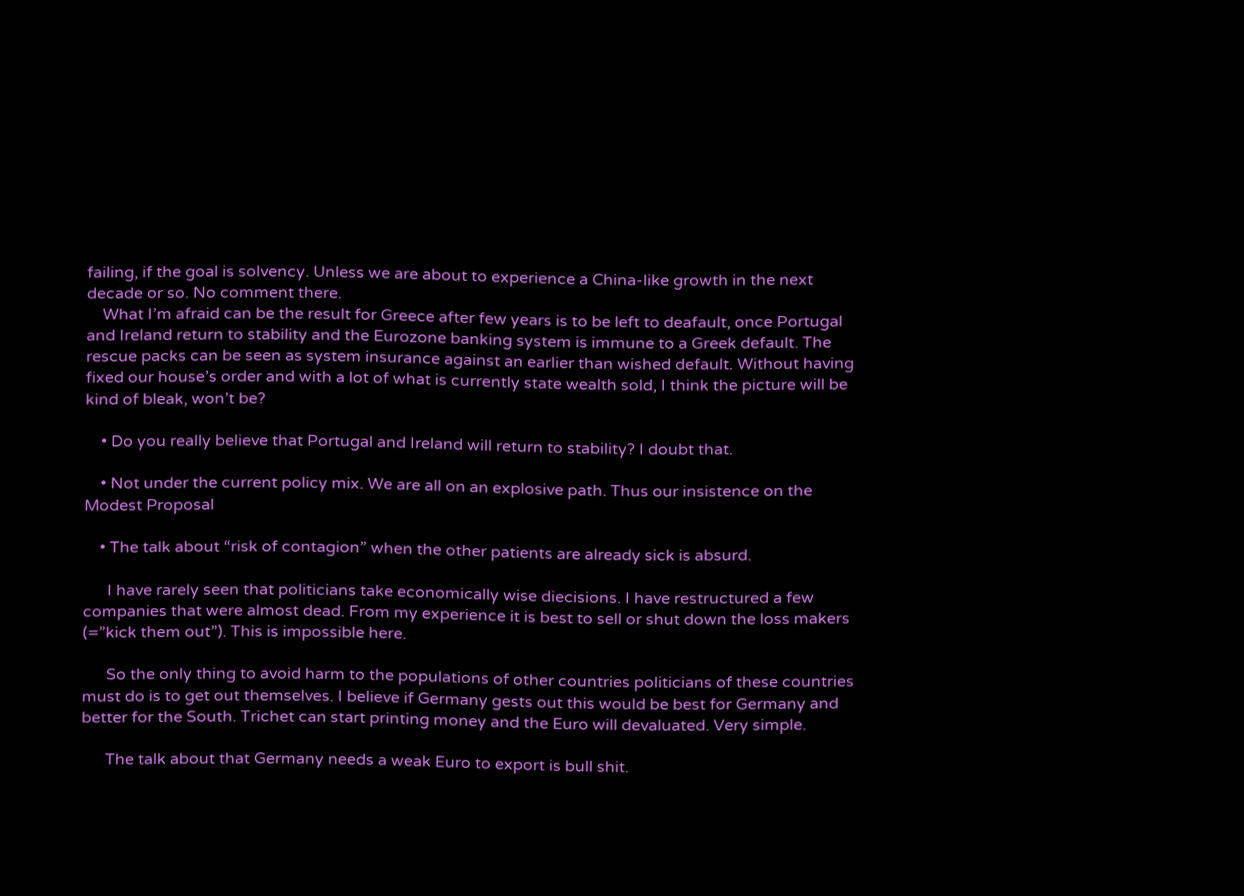failing, if the goal is solvency. Unless we are about to experience a China-like growth in the next decade or so. No comment there.
    What I’m afraid can be the result for Greece after few years is to be left to deafault, once Portugal and Ireland return to stability and the Eurozone banking system is immune to a Greek default. The rescue packs can be seen as system insurance against an earlier than wished default. Without having fixed our house’s order and with a lot of what is currently state wealth sold, I think the picture will be kind of bleak, won’t be?

    • Do you really believe that Portugal and Ireland will return to stability? I doubt that.

    • Not under the current policy mix. We are all on an explosive path. Thus our insistence on the Modest Proposal

    • The talk about “risk of contagion” when the other patients are already sick is absurd.

      I have rarely seen that politicians take economically wise diecisions. I have restructured a few companies that were almost dead. From my experience it is best to sell or shut down the loss makers (=”kick them out”). This is impossible here.

      So the only thing to avoid harm to the populations of other countries politicians of these countries must do is to get out themselves. I believe if Germany gests out this would be best for Germany and better for the South. Trichet can start printing money and the Euro will devaluated. Very simple.

      The talk about that Germany needs a weak Euro to export is bull shit.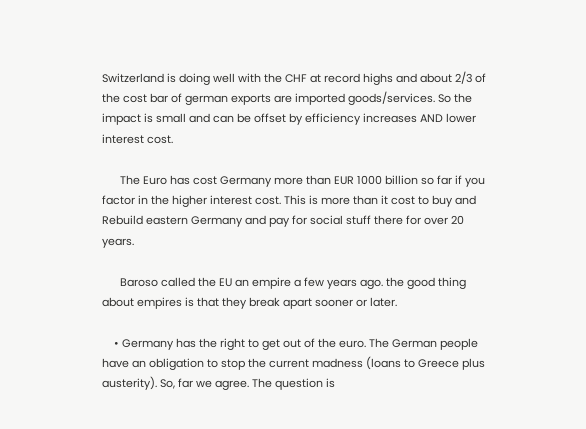Switzerland is doing well with the CHF at record highs and about 2/3 of the cost bar of german exports are imported goods/services. So the impact is small and can be offset by efficiency increases AND lower interest cost.

      The Euro has cost Germany more than EUR 1000 billion so far if you factor in the higher interest cost. This is more than it cost to buy and Rebuild eastern Germany and pay for social stuff there for over 20 years.

      Baroso called the EU an empire a few years ago. the good thing about empires is that they break apart sooner or later.

    • Germany has the right to get out of the euro. The German people have an obligation to stop the current madness (loans to Greece plus austerity). So, far we agree. The question is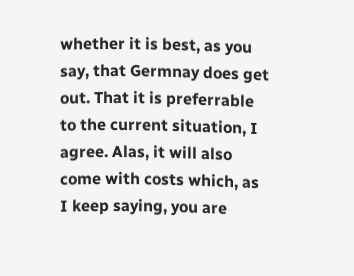whether it is best, as you say, that Germnay does get out. That it is preferrable to the current situation, I agree. Alas, it will also come with costs which, as I keep saying, you are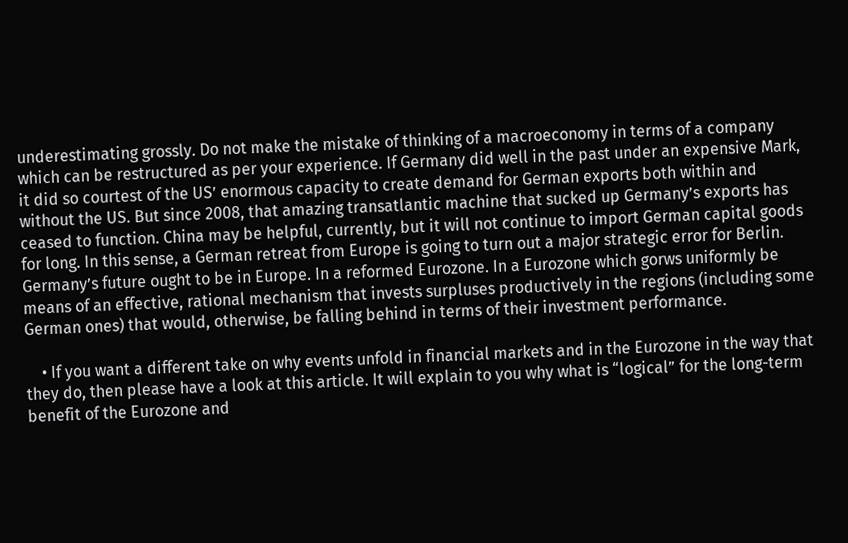underestimating grossly. Do not make the mistake of thinking of a macroeconomy in terms of a company which can be restructured as per your experience. If Germany did well in the past under an expensive Mark, it did so courtest of the US’ enormous capacity to create demand for German exports both within and without the US. But since 2008, that amazing transatlantic machine that sucked up Germany’s exports has ceased to function. China may be helpful, currently, but it will not continue to import German capital goods for long. In this sense, a German retreat from Europe is going to turn out a major strategic error for Berlin. Germany’s future ought to be in Europe. In a reformed Eurozone. In a Eurozone which gorws uniformly be means of an effective, rational mechanism that invests surpluses productively in the regions (including some German ones) that would, otherwise, be falling behind in terms of their investment performance.

    • If you want a different take on why events unfold in financial markets and in the Eurozone in the way that they do, then please have a look at this article. It will explain to you why what is “logical” for the long-term benefit of the Eurozone and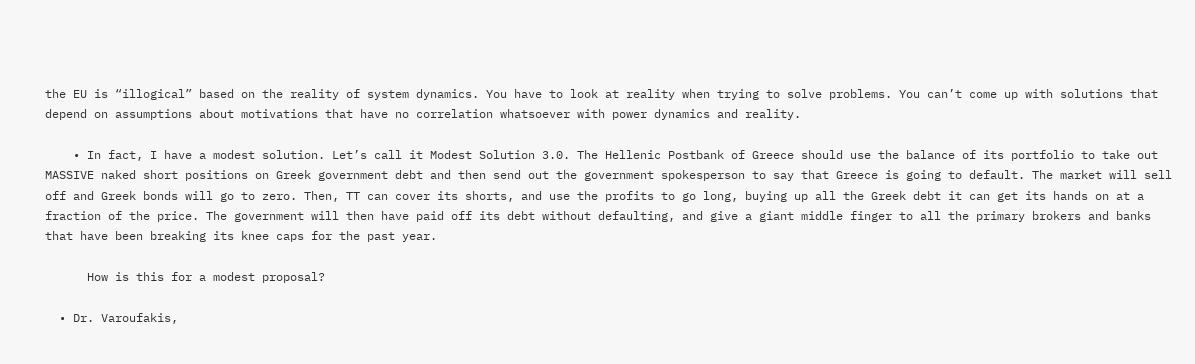the EU is “illogical” based on the reality of system dynamics. You have to look at reality when trying to solve problems. You can’t come up with solutions that depend on assumptions about motivations that have no correlation whatsoever with power dynamics and reality.

    • In fact, I have a modest solution. Let’s call it Modest Solution 3.0. The Hellenic Postbank of Greece should use the balance of its portfolio to take out MASSIVE naked short positions on Greek government debt and then send out the government spokesperson to say that Greece is going to default. The market will sell off and Greek bonds will go to zero. Then, TT can cover its shorts, and use the profits to go long, buying up all the Greek debt it can get its hands on at a fraction of the price. The government will then have paid off its debt without defaulting, and give a giant middle finger to all the primary brokers and banks that have been breaking its knee caps for the past year.

      How is this for a modest proposal?

  • Dr. Varoufakis,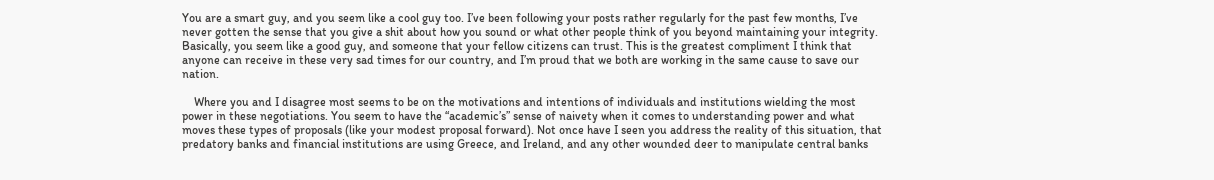You are a smart guy, and you seem like a cool guy too. I’ve been following your posts rather regularly for the past few months, I’ve never gotten the sense that you give a shit about how you sound or what other people think of you beyond maintaining your integrity. Basically, you seem like a good guy, and someone that your fellow citizens can trust. This is the greatest compliment I think that anyone can receive in these very sad times for our country, and I’m proud that we both are working in the same cause to save our nation.

    Where you and I disagree most seems to be on the motivations and intentions of individuals and institutions wielding the most power in these negotiations. You seem to have the “academic’s” sense of naivety when it comes to understanding power and what moves these types of proposals (like your modest proposal forward). Not once have I seen you address the reality of this situation, that predatory banks and financial institutions are using Greece, and Ireland, and any other wounded deer to manipulate central banks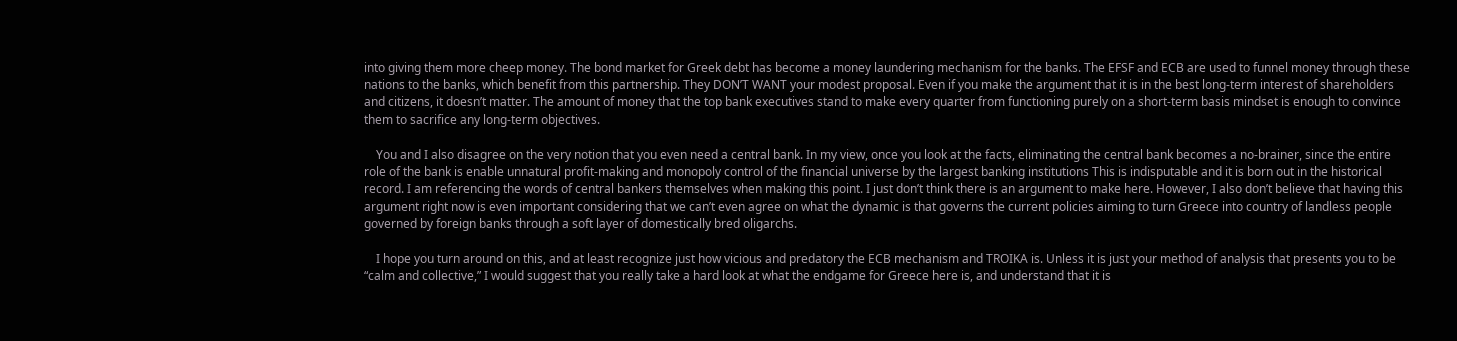into giving them more cheep money. The bond market for Greek debt has become a money laundering mechanism for the banks. The EFSF and ECB are used to funnel money through these nations to the banks, which benefit from this partnership. They DON’T WANT your modest proposal. Even if you make the argument that it is in the best long-term interest of shareholders and citizens, it doesn’t matter. The amount of money that the top bank executives stand to make every quarter from functioning purely on a short-term basis mindset is enough to convince them to sacrifice any long-term objectives.

    You and I also disagree on the very notion that you even need a central bank. In my view, once you look at the facts, eliminating the central bank becomes a no-brainer, since the entire role of the bank is enable unnatural profit-making and monopoly control of the financial universe by the largest banking institutions This is indisputable and it is born out in the historical record. I am referencing the words of central bankers themselves when making this point. I just don’t think there is an argument to make here. However, I also don’t believe that having this argument right now is even important considering that we can’t even agree on what the dynamic is that governs the current policies aiming to turn Greece into country of landless people governed by foreign banks through a soft layer of domestically bred oligarchs.

    I hope you turn around on this, and at least recognize just how vicious and predatory the ECB mechanism and TROIKA is. Unless it is just your method of analysis that presents you to be “calm and collective,” I would suggest that you really take a hard look at what the endgame for Greece here is, and understand that it is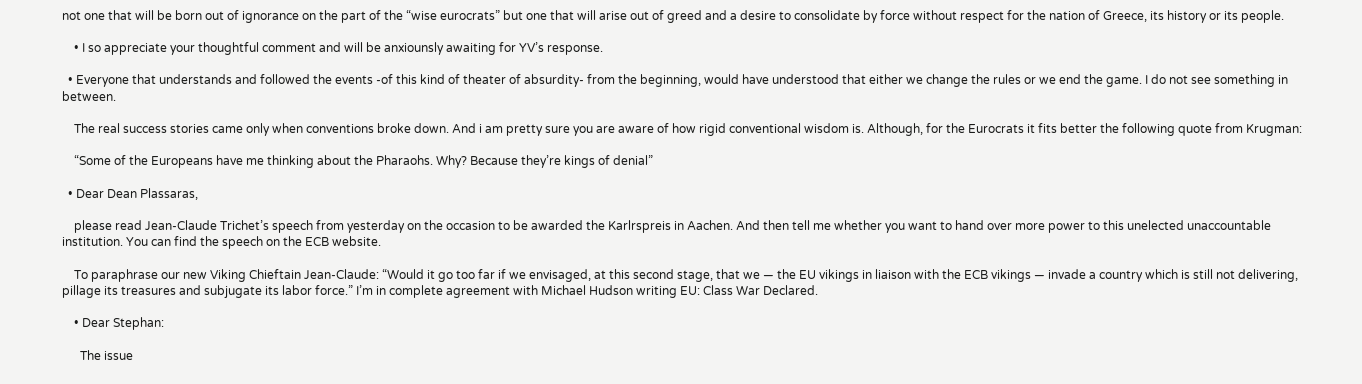not one that will be born out of ignorance on the part of the “wise eurocrats” but one that will arise out of greed and a desire to consolidate by force without respect for the nation of Greece, its history or its people.

    • I so appreciate your thoughtful comment and will be anxiounsly awaiting for YV’s response.

  • Everyone that understands and followed the events -of this kind of theater of absurdity- from the beginning, would have understood that either we change the rules or we end the game. I do not see something in between.

    The real success stories came only when conventions broke down. And i am pretty sure you are aware of how rigid conventional wisdom is. Although, for the Eurocrats it fits better the following quote from Krugman:

    “Some of the Europeans have me thinking about the Pharaohs. Why? Because they’re kings of denial”

  • Dear Dean Plassaras,

    please read Jean-Claude Trichet’s speech from yesterday on the occasion to be awarded the Karlrspreis in Aachen. And then tell me whether you want to hand over more power to this unelected unaccountable institution. You can find the speech on the ECB website.

    To paraphrase our new Viking Chieftain Jean-Claude: “Would it go too far if we envisaged, at this second stage, that we — the EU vikings in liaison with the ECB vikings — invade a country which is still not delivering, pillage its treasures and subjugate its labor force.” I’m in complete agreement with Michael Hudson writing EU: Class War Declared.

    • Dear Stephan:

      The issue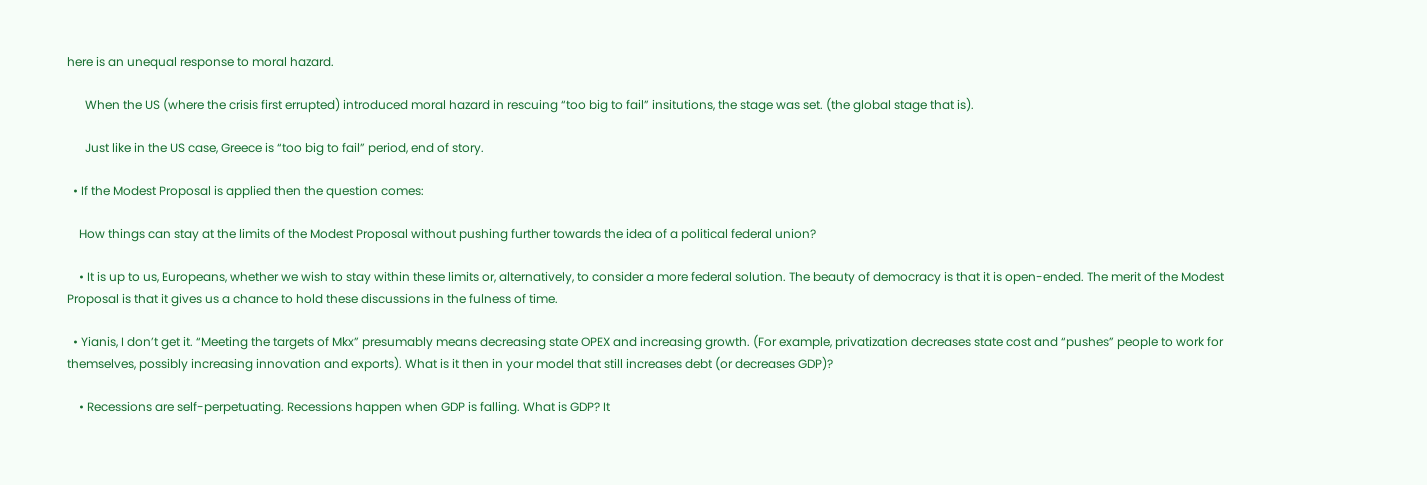here is an unequal response to moral hazard.

      When the US (where the crisis first errupted) introduced moral hazard in rescuing “too big to fail” insitutions, the stage was set. (the global stage that is).

      Just like in the US case, Greece is “too big to fail” period, end of story.

  • If the Modest Proposal is applied then the question comes:

    How things can stay at the limits of the Modest Proposal without pushing further towards the idea of a political federal union?

    • It is up to us, Europeans, whether we wish to stay within these limits or, alternatively, to consider a more federal solution. The beauty of democracy is that it is open-ended. The merit of the Modest Proposal is that it gives us a chance to hold these discussions in the fulness of time.

  • Yianis, I don’t get it. “Meeting the targets of Mkx” presumably means decreasing state OPEX and increasing growth. (For example, privatization decreases state cost and “pushes” people to work for themselves, possibly increasing innovation and exports). What is it then in your model that still increases debt (or decreases GDP)?

    • Recessions are self-perpetuating. Recessions happen when GDP is falling. What is GDP? It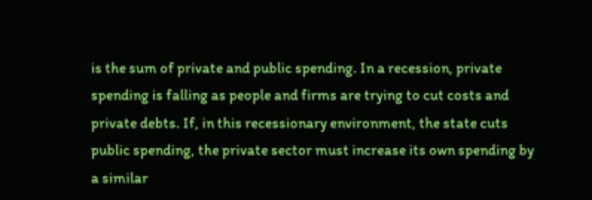is the sum of private and public spending. In a recession, private spending is falling as people and firms are trying to cut costs and private debts. If, in this recessionary environment, the state cuts public spending, the private sector must increase its own spending by a similar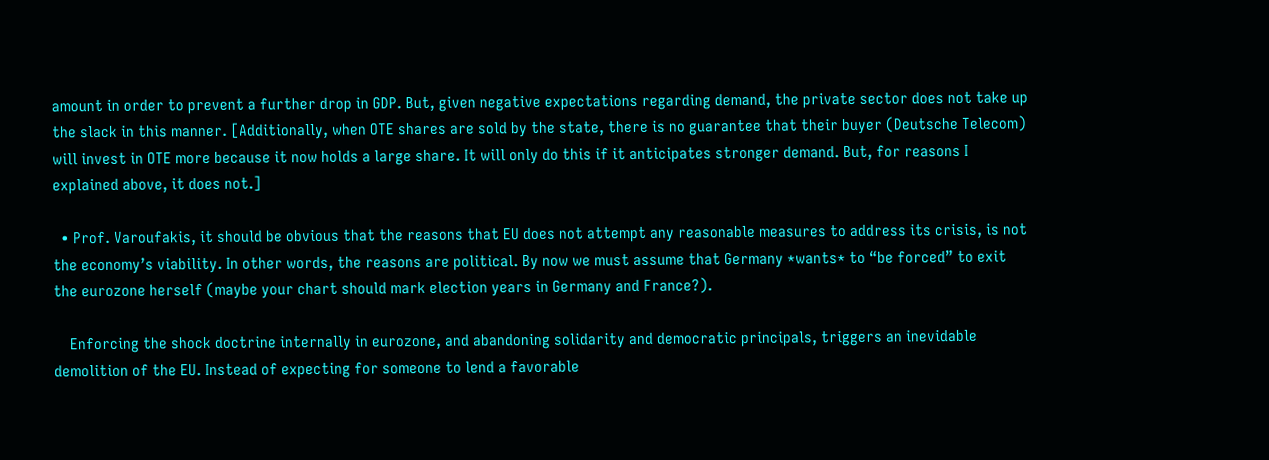amount in order to prevent a further drop in GDP. But, given negative expectations regarding demand, the private sector does not take up the slack in this manner. [Additionally, when OTE shares are sold by the state, there is no guarantee that their buyer (Deutsche Telecom) will invest in OTE more because it now holds a large share. It will only do this if it anticipates stronger demand. But, for reasons I explained above, it does not.]

  • Prof. Varoufakis, it should be obvious that the reasons that EU does not attempt any reasonable measures to address its crisis, is not the economy’s viability. In other words, the reasons are political. By now we must assume that Germany *wants* to “be forced” to exit the eurozone herself (maybe your chart should mark election years in Germany and France?).

    Enforcing the shock doctrine internally in eurozone, and abandoning solidarity and democratic principals, triggers an inevidable demolition of the EU. Instead of expecting for someone to lend a favorable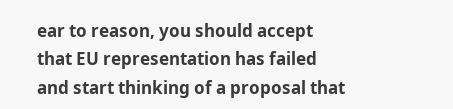ear to reason, you should accept that EU representation has failed and start thinking of a proposal that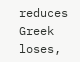reduces Greek loses,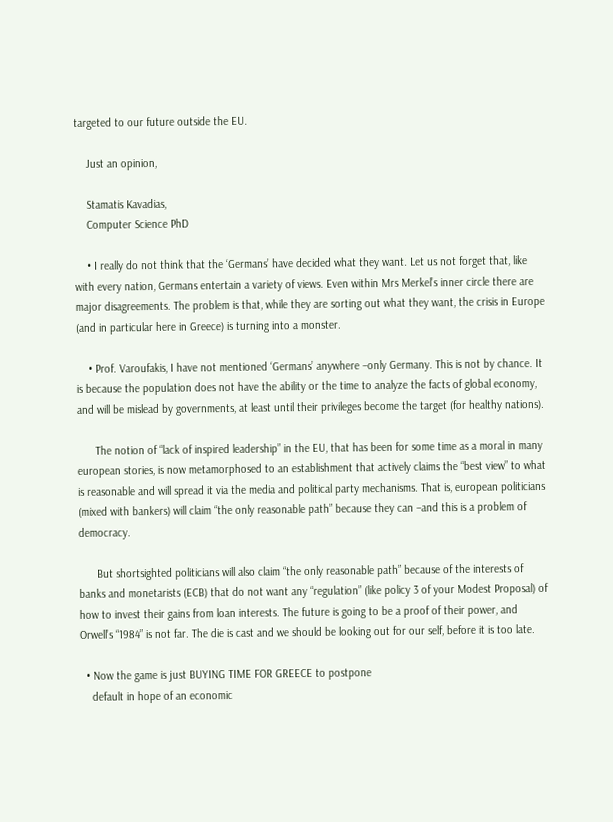targeted to our future outside the EU.

    Just an opinion,

    Stamatis Kavadias,
    Computer Science PhD

    • I really do not think that the ‘Germans’ have decided what they want. Let us not forget that, like with every nation, Germans entertain a variety of views. Even within Mrs Merkel’s inner circle there are major disagreements. The problem is that, while they are sorting out what they want, the crisis in Europe (and in particular here in Greece) is turning into a monster.

    • Prof. Varoufakis, I have not mentioned ‘Germans’ anywhere –only Germany. This is not by chance. It is because the population does not have the ability or the time to analyze the facts of global economy, and will be mislead by governments, at least until their privileges become the target (for healthy nations).

      The notion of “lack of inspired leadership” in the EU, that has been for some time as a moral in many european stories, is now metamorphosed to an establishment that actively claims the “best view” to what is reasonable and will spread it via the media and political party mechanisms. That is, european politicians (mixed with bankers) will claim “the only reasonable path” because they can –and this is a problem of democracy.

      But shortsighted politicians will also claim “the only reasonable path” because of the interests of banks and monetarists (ECB) that do not want any “regulation” (like policy 3 of your Modest Proposal) of how to invest their gains from loan interests. The future is going to be a proof of their power, and Orwell’s “1984” is not far. The die is cast and we should be looking out for our self, before it is too late.

  • Now the game is just BUYING TIME FOR GREECE to postpone
    default in hope of an economic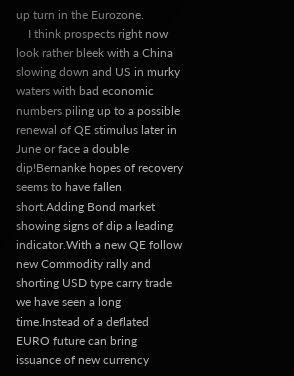up turn in the Eurozone.
    I think prospects right now look rather bleek with a China slowing down and US in murky waters with bad economic numbers piling up to a possible renewal of QE stimulus later in June or face a double dip!Bernanke hopes of recovery seems to have fallen short.Adding Bond market showing signs of dip a leading indicator.With a new QE follow new Commodity rally and shorting USD type carry trade we have seen a long time.Instead of a deflated EURO future can bring issuance of new currency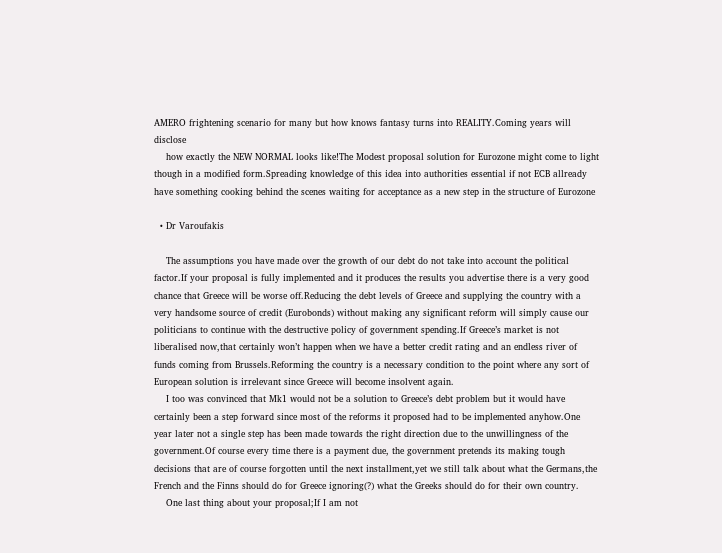AMERO frightening scenario for many but how knows fantasy turns into REALITY.Coming years will disclose
    how exactly the NEW NORMAL looks like!The Modest proposal solution for Eurozone might come to light though in a modified form.Spreading knowledge of this idea into authorities essential if not ECB allready have something cooking behind the scenes waiting for acceptance as a new step in the structure of Eurozone

  • Dr Varoufakis

    The assumptions you have made over the growth of our debt do not take into account the political factor.If your proposal is fully implemented and it produces the results you advertise there is a very good chance that Greece will be worse off.Reducing the debt levels of Greece and supplying the country with a very handsome source of credit (Eurobonds) without making any significant reform will simply cause our politicians to continue with the destructive policy of government spending.If Greece’s market is not liberalised now,that certainly won’t happen when we have a better credit rating and an endless river of funds coming from Brussels.Reforming the country is a necessary condition to the point where any sort of European solution is irrelevant since Greece will become insolvent again.
    I too was convinced that Mk1 would not be a solution to Greece’s debt problem but it would have certainly been a step forward since most of the reforms it proposed had to be implemented anyhow.One year later not a single step has been made towards the right direction due to the unwillingness of the government.Of course every time there is a payment due, the government pretends its making tough decisions that are of course forgotten until the next installment,yet we still talk about what the Germans,the French and the Finns should do for Greece ignoring(?) what the Greeks should do for their own country.
    One last thing about your proposal;If I am not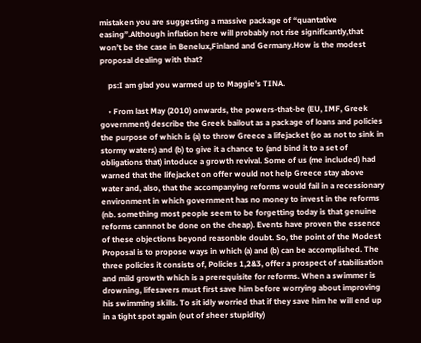mistaken you are suggesting a massive package of “quantative easing”.Although inflation here will probably not rise significantly,that won’t be the case in Benelux,Finland and Germany.How is the modest proposal dealing with that?

    ps:I am glad you warmed up to Maggie’s TINA.

    • From last May (2010) onwards, the powers-that-be (EU, IMF, Greek government) describe the Greek bailout as a package of loans and policies the purpose of which is (a) to throw Greece a lifejacket (so as not to sink in stormy waters) and (b) to give it a chance to (and bind it to a set of obligations that) intoduce a growth revival. Some of us (me included) had warned that the lifejacket on offer would not help Greece stay above water and, also, that the accompanying reforms would fail in a recessionary environment in which government has no money to invest in the reforms (nb. something most people seem to be forgetting today is that genuine reforms cannnot be done on the cheap). Events have proven the essence of these objections beyond reasonble doubt. So, the point of the Modest Proposal is to propose ways in which (a) and (b) can be accomplished. The three policies it consists of, Policies 1,2&3, offer a prospect of stabilisation and mild growth which is a prerequisite for reforms. When a swimmer is drowning, lifesavers must first save him before worrying about improving his swimming skills. To sit idly worried that if they save him he will end up in a tight spot again (out of sheer stupidity)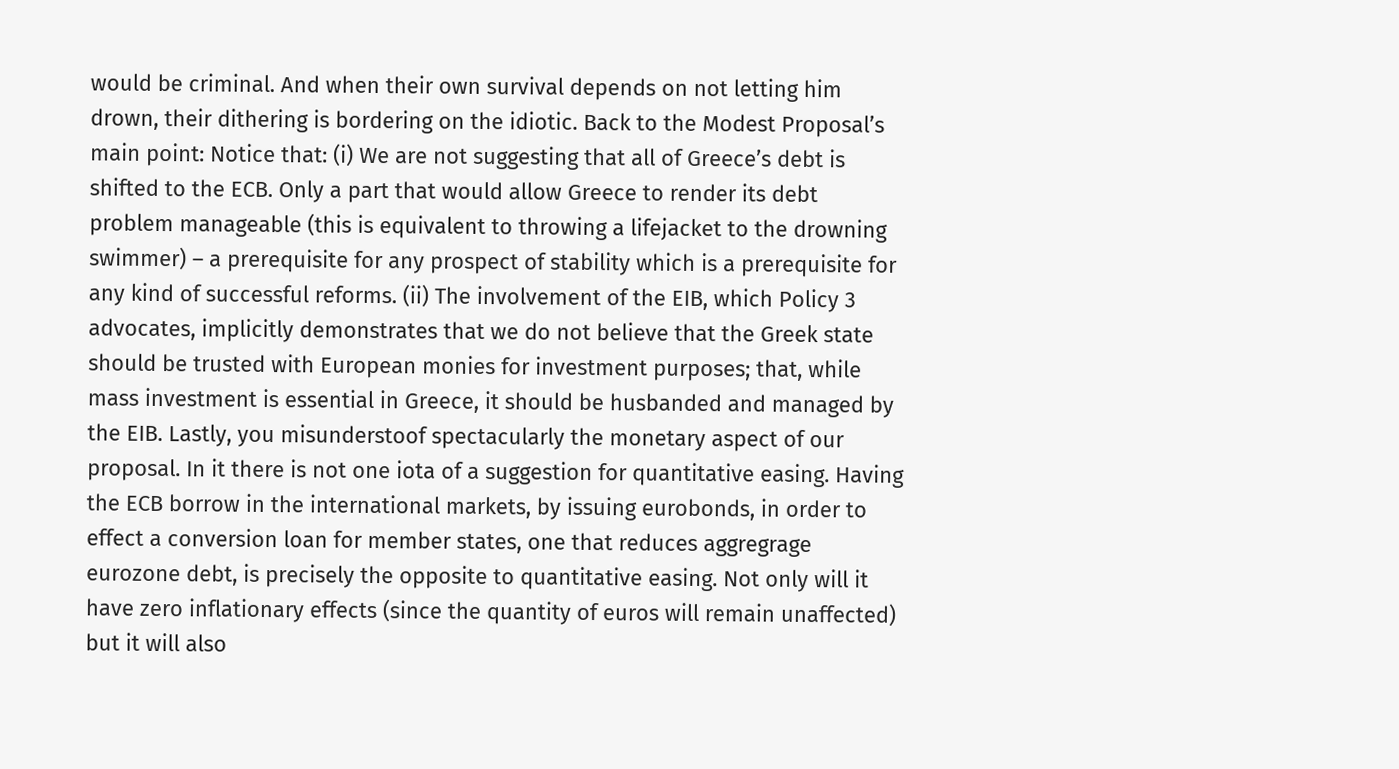would be criminal. And when their own survival depends on not letting him drown, their dithering is bordering on the idiotic. Back to the Modest Proposal’s main point: Notice that: (i) We are not suggesting that all of Greece’s debt is shifted to the ECB. Only a part that would allow Greece to render its debt problem manageable (this is equivalent to throwing a lifejacket to the drowning swimmer) – a prerequisite for any prospect of stability which is a prerequisite for any kind of successful reforms. (ii) The involvement of the EIB, which Policy 3 advocates, implicitly demonstrates that we do not believe that the Greek state should be trusted with European monies for investment purposes; that, while mass investment is essential in Greece, it should be husbanded and managed by the EIB. Lastly, you misunderstoof spectacularly the monetary aspect of our proposal. In it there is not one iota of a suggestion for quantitative easing. Having the ECB borrow in the international markets, by issuing eurobonds, in order to effect a conversion loan for member states, one that reduces aggregrage eurozone debt, is precisely the opposite to quantitative easing. Not only will it have zero inflationary effects (since the quantity of euros will remain unaffected) but it will also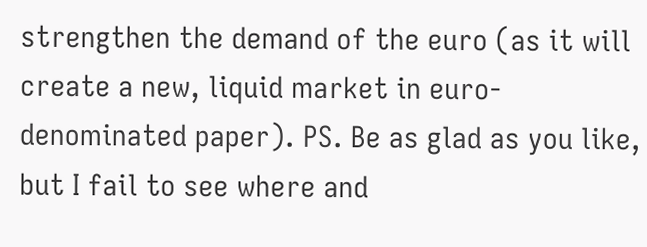strengthen the demand of the euro (as it will create a new, liquid market in euro-denominated paper). PS. Be as glad as you like, but I fail to see where and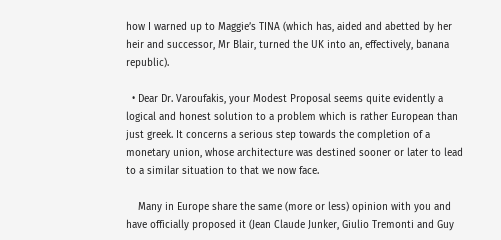how I warned up to Maggie’s TINA (which has, aided and abetted by her heir and successor, Mr Blair, turned the UK into an, effectively, banana republic).

  • Dear Dr. Varoufakis, your Modest Proposal seems quite evidently a logical and honest solution to a problem which is rather European than just greek. It concerns a serious step towards the completion of a monetary union, whose architecture was destined sooner or later to lead to a similar situation to that we now face.

    Many in Europe share the same (more or less) opinion with you and have officially proposed it (Jean Claude Junker, Giulio Tremonti and Guy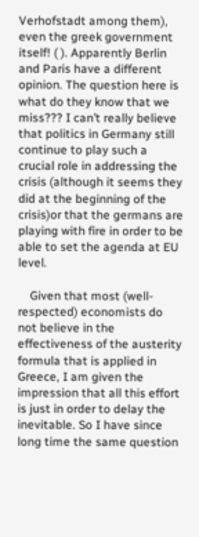Verhofstadt among them), even the greek government itself! ( ). Apparently Berlin and Paris have a different opinion. The question here is what do they know that we miss??? I can’t really believe that politics in Germany still continue to play such a crucial role in addressing the crisis (although it seems they did at the beginning of the crisis)or that the germans are playing with fire in order to be able to set the agenda at EU level.

    Given that most (well-respected) economists do not believe in the effectiveness of the austerity formula that is applied in Greece, I am given the impression that all this effort is just in order to delay the inevitable. So I have since long time the same question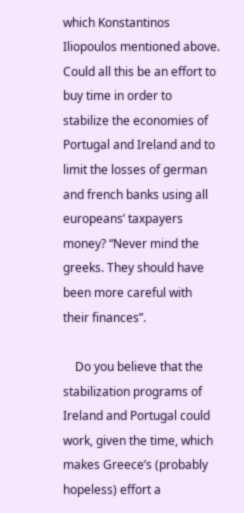which Konstantinos Iliopoulos mentioned above. Could all this be an effort to buy time in order to stabilize the economies of Portugal and Ireland and to limit the losses of german and french banks using all europeans’ taxpayers money? “Never mind the greeks. They should have been more careful with their finances”.

    Do you believe that the stabilization programs of Ireland and Portugal could work, given the time, which makes Greece’s (probably hopeless) effort a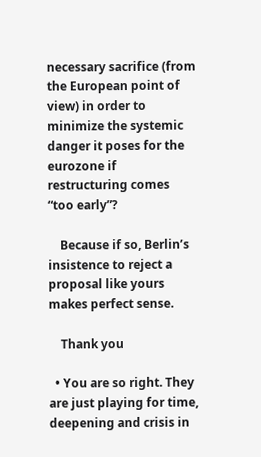necessary sacrifice (from the European point of view) in order to minimize the systemic danger it poses for the eurozone if restructuring comes “too early”?

    Because if so, Berlin’s insistence to reject a proposal like yours makes perfect sense.

    Thank you

  • You are so right. They are just playing for time, deepening and crisis in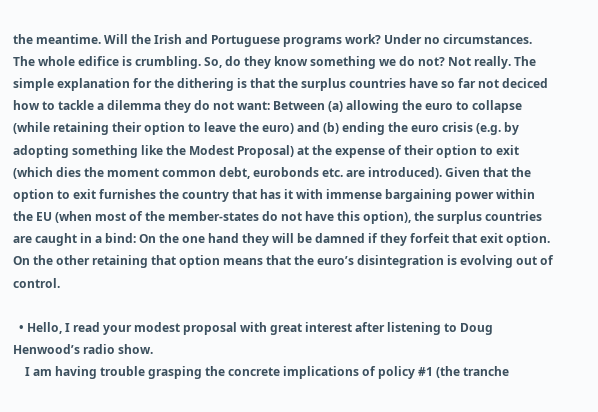the meantime. Will the Irish and Portuguese programs work? Under no circumstances. The whole edifice is crumbling. So, do they know something we do not? Not really. The simple explanation for the dithering is that the surplus countries have so far not deciced how to tackle a dilemma they do not want: Between (a) allowing the euro to collapse (while retaining their option to leave the euro) and (b) ending the euro crisis (e.g. by adopting something like the Modest Proposal) at the expense of their option to exit (which dies the moment common debt, eurobonds etc. are introduced). Given that the option to exit furnishes the country that has it with immense bargaining power within the EU (when most of the member-states do not have this option), the surplus countries are caught in a bind: On the one hand they will be damned if they forfeit that exit option. On the other retaining that option means that the euro’s disintegration is evolving out of control.

  • Hello, I read your modest proposal with great interest after listening to Doug Henwood’s radio show.
    I am having trouble grasping the concrete implications of policy #1 (the tranche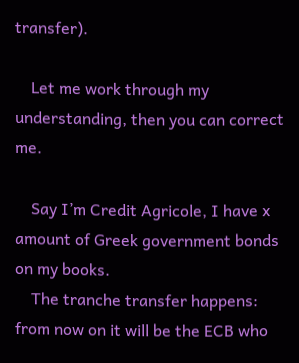transfer).

    Let me work through my understanding, then you can correct me.

    Say I’m Credit Agricole, I have x amount of Greek government bonds on my books.
    The tranche transfer happens: from now on it will be the ECB who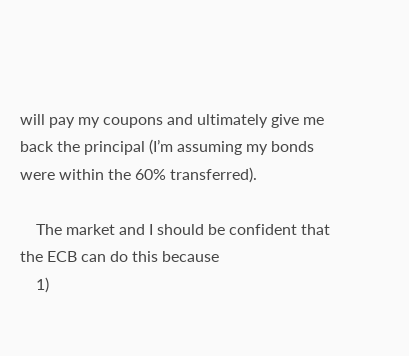will pay my coupons and ultimately give me back the principal (I’m assuming my bonds were within the 60% transferred).

    The market and I should be confident that the ECB can do this because
    1)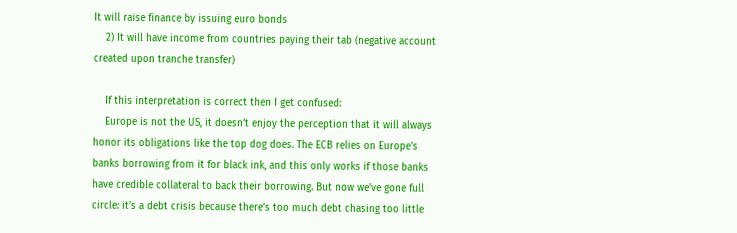It will raise finance by issuing euro bonds
    2) It will have income from countries paying their tab (negative account created upon tranche transfer)

    If this interpretation is correct then I get confused:
    Europe is not the US, it doesn’t enjoy the perception that it will always honor its obligations like the top dog does. The ECB relies on Europe’s banks borrowing from it for black ink, and this only works if those banks have credible collateral to back their borrowing. But now we’ve gone full circle: it’s a debt crisis because there’s too much debt chasing too little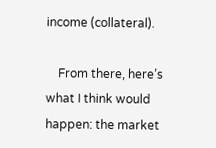income (collateral).

    From there, here’s what I think would happen: the market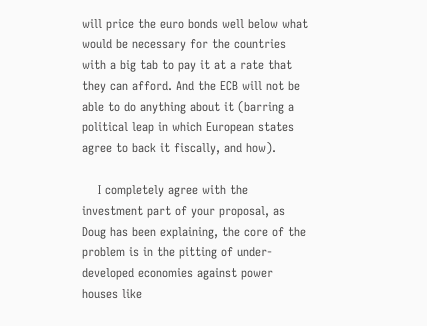will price the euro bonds well below what would be necessary for the countries with a big tab to pay it at a rate that they can afford. And the ECB will not be able to do anything about it (barring a political leap in which European states agree to back it fiscally, and how).

    I completely agree with the investment part of your proposal, as Doug has been explaining, the core of the problem is in the pitting of under-developed economies against power houses like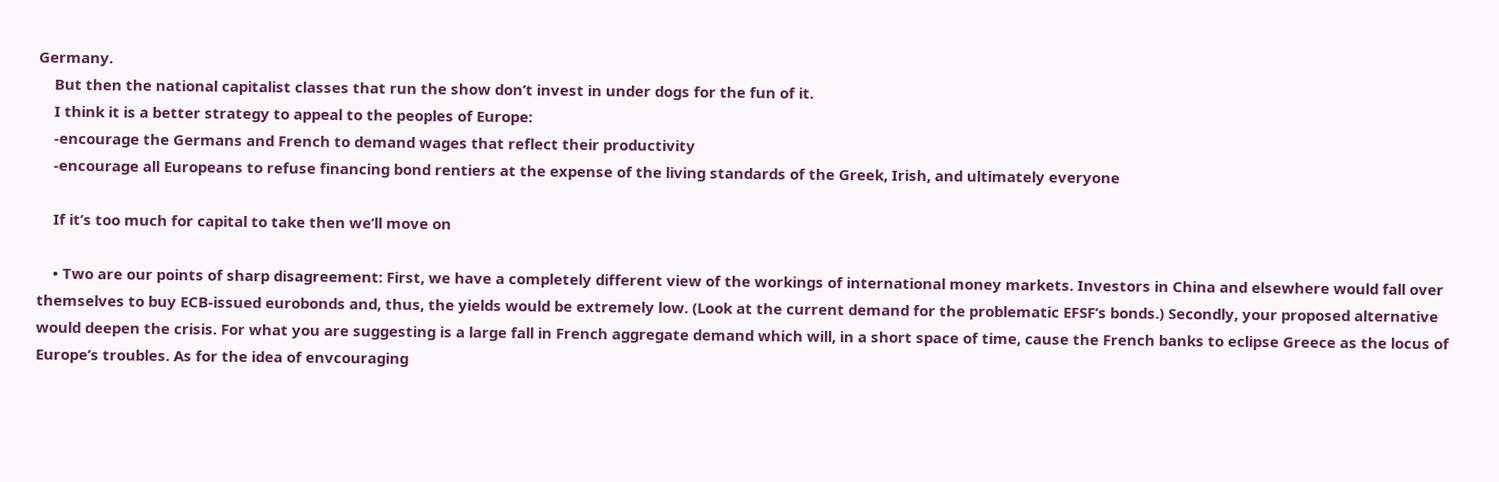Germany.
    But then the national capitalist classes that run the show don’t invest in under dogs for the fun of it.
    I think it is a better strategy to appeal to the peoples of Europe:
    -encourage the Germans and French to demand wages that reflect their productivity
    -encourage all Europeans to refuse financing bond rentiers at the expense of the living standards of the Greek, Irish, and ultimately everyone

    If it’s too much for capital to take then we’ll move on

    • Two are our points of sharp disagreement: First, we have a completely different view of the workings of international money markets. Investors in China and elsewhere would fall over themselves to buy ECB-issued eurobonds and, thus, the yields would be extremely low. (Look at the current demand for the problematic EFSF’s bonds.) Secondly, your proposed alternative would deepen the crisis. For what you are suggesting is a large fall in French aggregate demand which will, in a short space of time, cause the French banks to eclipse Greece as the locus of Europe’s troubles. As for the idea of envcouraging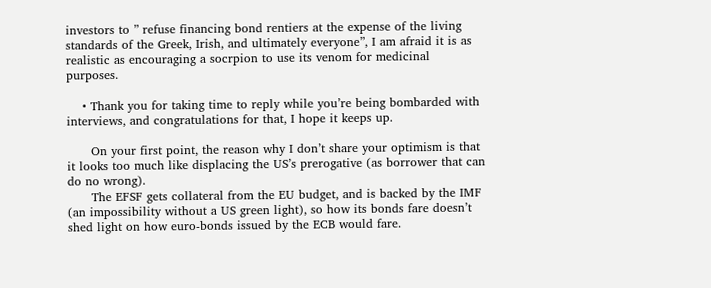investors to ” refuse financing bond rentiers at the expense of the living standards of the Greek, Irish, and ultimately everyone”, I am afraid it is as realistic as encouraging a socrpion to use its venom for medicinal purposes.

    • Thank you for taking time to reply while you’re being bombarded with interviews, and congratulations for that, I hope it keeps up.

      On your first point, the reason why I don’t share your optimism is that it looks too much like displacing the US’s prerogative (as borrower that can do no wrong).
      The EFSF gets collateral from the EU budget, and is backed by the IMF (an impossibility without a US green light), so how its bonds fare doesn’t shed light on how euro-bonds issued by the ECB would fare.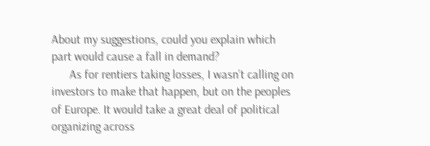About my suggestions, could you explain which part would cause a fall in demand?
      As for rentiers taking losses, I wasn’t calling on investors to make that happen, but on the peoples of Europe. It would take a great deal of political organizing across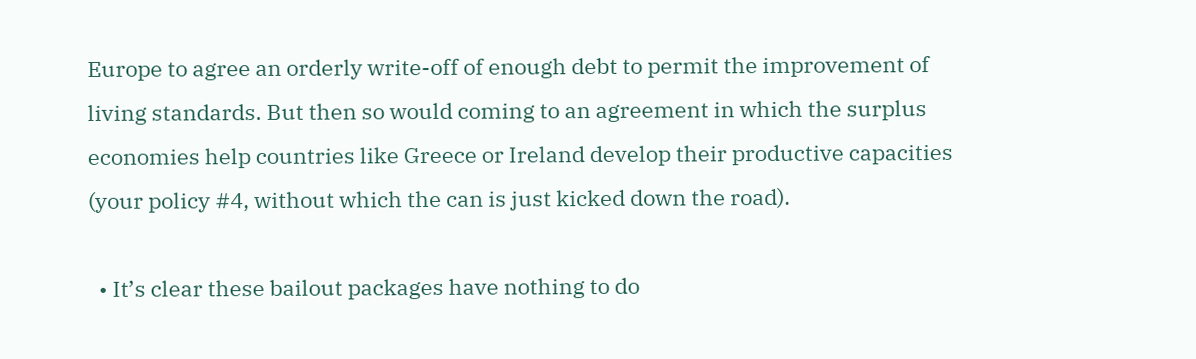Europe to agree an orderly write-off of enough debt to permit the improvement of living standards. But then so would coming to an agreement in which the surplus economies help countries like Greece or Ireland develop their productive capacities (your policy #4, without which the can is just kicked down the road).

  • It’s clear these bailout packages have nothing to do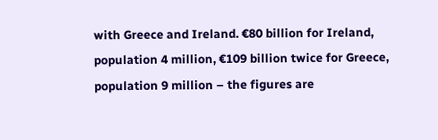with Greece and Ireland. €80 billion for Ireland, population 4 million, €109 billion twice for Greece, population 9 million – the figures are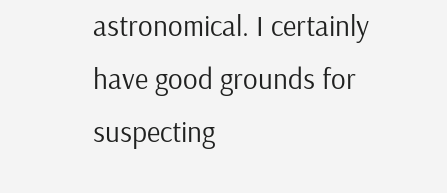astronomical. I certainly have good grounds for suspecting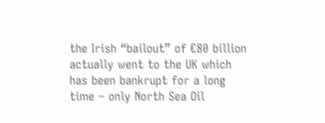the Irish “bailout” of €80 billion actually went to the UK which has been bankrupt for a long time – only North Sea Oil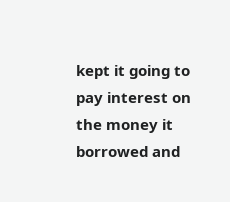kept it going to pay interest on the money it borrowed and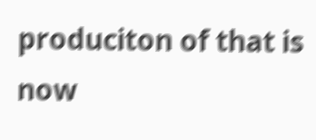produciton of that is now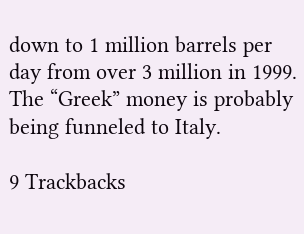down to 1 million barrels per day from over 3 million in 1999. The “Greek” money is probably being funneled to Italy.

9 Trackbacks